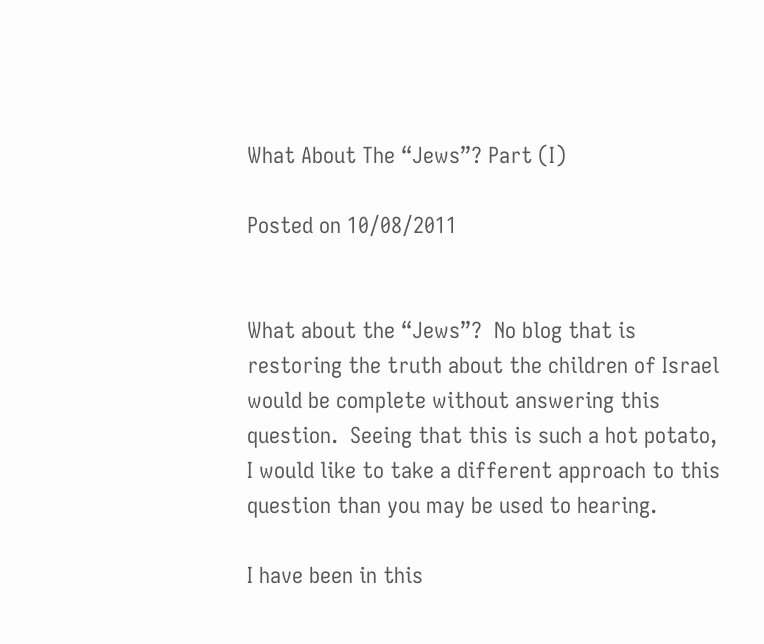What About The “Jews”? Part (I)

Posted on 10/08/2011


What about the “Jews”?  No blog that is restoring the truth about the children of Israel would be complete without answering this question.  Seeing that this is such a hot potato, I would like to take a different approach to this question than you may be used to hearing.

I have been in this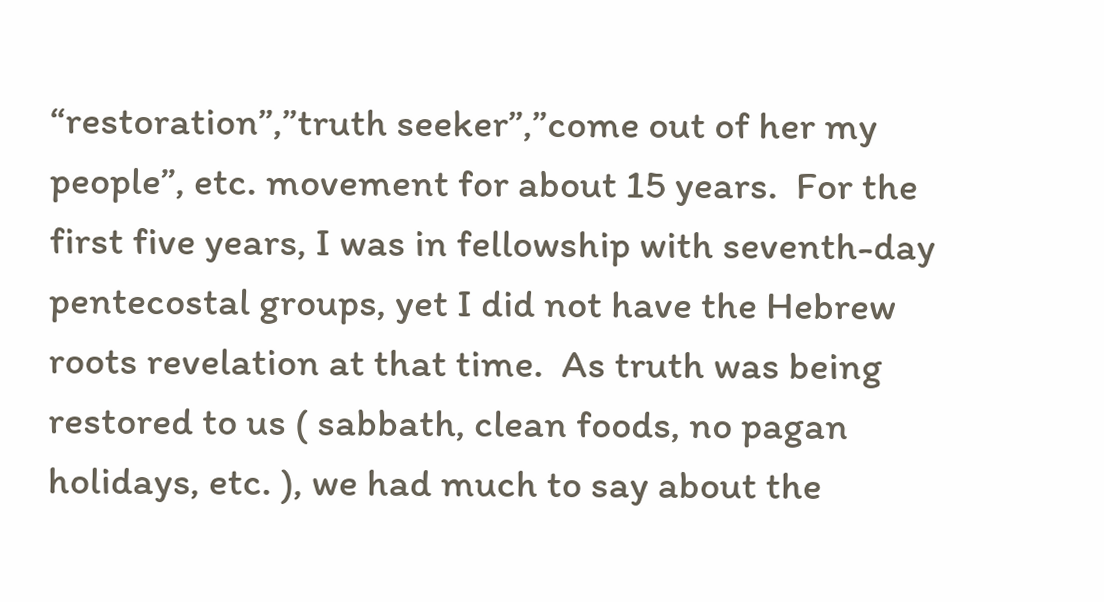“restoration”,”truth seeker”,”come out of her my people”, etc. movement for about 15 years.  For the first five years, I was in fellowship with seventh-day pentecostal groups, yet I did not have the Hebrew roots revelation at that time.  As truth was being restored to us ( sabbath, clean foods, no pagan holidays, etc. ), we had much to say about the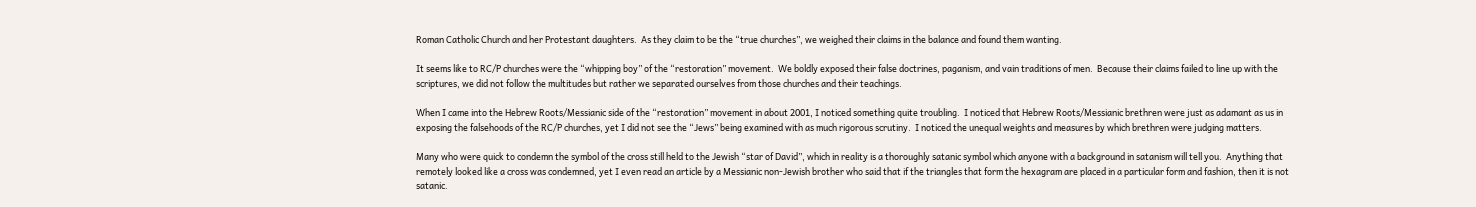Roman Catholic Church and her Protestant daughters.  As they claim to be the “true churches”, we weighed their claims in the balance and found them wanting.

It seems like to RC/P churches were the “whipping boy” of the “restoration” movement.  We boldly exposed their false doctrines, paganism, and vain traditions of men.  Because their claims failed to line up with the scriptures, we did not follow the multitudes but rather we separated ourselves from those churches and their teachings.

When I came into the Hebrew Roots/Messianic side of the “restoration” movement in about 2001, I noticed something quite troubling.  I noticed that Hebrew Roots/Messianic brethren were just as adamant as us in exposing the falsehoods of the RC/P churches, yet I did not see the “Jews” being examined with as much rigorous scrutiny.  I noticed the unequal weights and measures by which brethren were judging matters.

Many who were quick to condemn the symbol of the cross still held to the Jewish “star of David”, which in reality is a thoroughly satanic symbol which anyone with a background in satanism will tell you.  Anything that remotely looked like a cross was condemned, yet I even read an article by a Messianic non-Jewish brother who said that if the triangles that form the hexagram are placed in a particular form and fashion, then it is not satanic.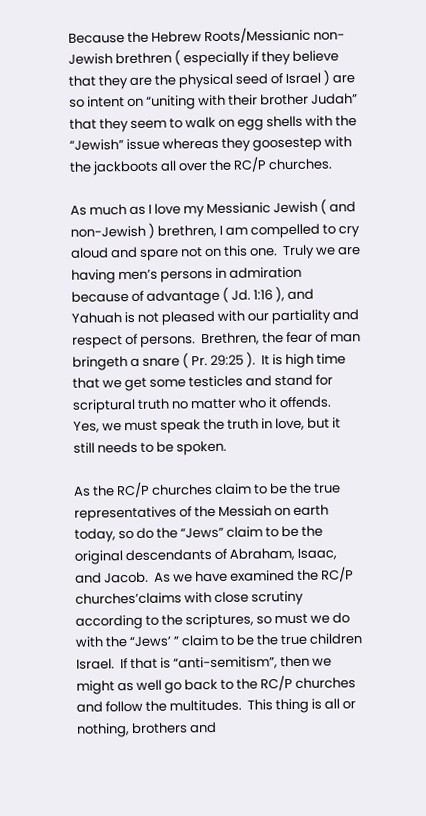Because the Hebrew Roots/Messianic non-Jewish brethren ( especially if they believe that they are the physical seed of Israel ) are so intent on “uniting with their brother Judah” that they seem to walk on egg shells with the “Jewish” issue whereas they goosestep with the jackboots all over the RC/P churches.

As much as I love my Messianic Jewish ( and non-Jewish ) brethren, I am compelled to cry aloud and spare not on this one.  Truly we are having men’s persons in admiration because of advantage ( Jd. 1:16 ), and Yahuah is not pleased with our partiality and respect of persons.  Brethren, the fear of man bringeth a snare ( Pr. 29:25 ).  It is high time that we get some testicles and stand for scriptural truth no matter who it offends.  Yes, we must speak the truth in love, but it still needs to be spoken.

As the RC/P churches claim to be the true representatives of the Messiah on earth today, so do the “Jews” claim to be the original descendants of Abraham, Isaac, and Jacob.  As we have examined the RC/P churches’claims with close scrutiny according to the scriptures, so must we do with the “Jews’ ” claim to be the true children Israel.  If that is “anti-semitism”, then we might as well go back to the RC/P churches and follow the multitudes.  This thing is all or nothing, brothers and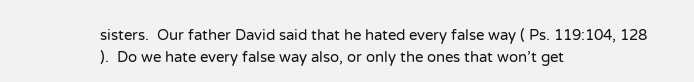sisters.  Our father David said that he hated every false way ( Ps. 119:104, 128 ).  Do we hate every false way also, or only the ones that won’t get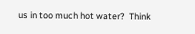us in too much hot water?  Think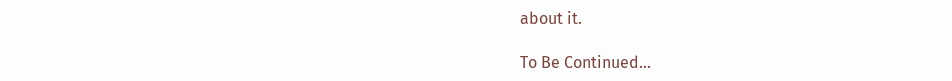about it.

To Be Continued…